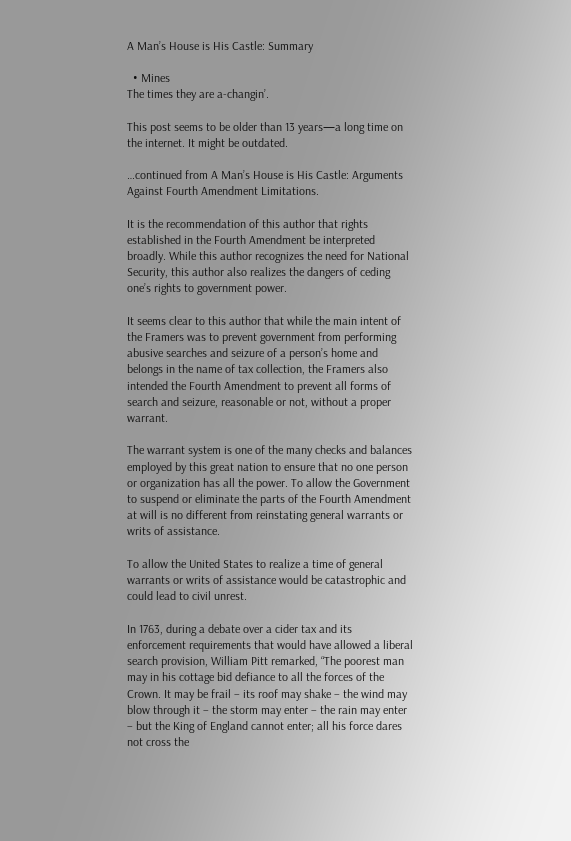A Man’s House is His Castle: Summary

  • Mines
The times they are a-changin’.

This post seems to be older than 13 years—a long time on the internet. It might be outdated.

…continued from A Man’s House is His Castle: Arguments Against Fourth Amendment Limitations.

It is the recommendation of this author that rights established in the Fourth Amendment be interpreted broadly. While this author recognizes the need for National Security, this author also realizes the dangers of ceding one’s rights to government power.

It seems clear to this author that while the main intent of the Framers was to prevent government from performing abusive searches and seizure of a person’s home and belongs in the name of tax collection, the Framers also intended the Fourth Amendment to prevent all forms of search and seizure, reasonable or not, without a proper warrant.

The warrant system is one of the many checks and balances employed by this great nation to ensure that no one person or organization has all the power. To allow the Government to suspend or eliminate the parts of the Fourth Amendment at will is no different from reinstating general warrants or writs of assistance.

To allow the United States to realize a time of general warrants or writs of assistance would be catastrophic and could lead to civil unrest.

In 1763, during a debate over a cider tax and its enforcement requirements that would have allowed a liberal search provision, William Pitt remarked, “The poorest man may in his cottage bid defiance to all the forces of the Crown. It may be frail – its roof may shake – the wind may blow through it – the storm may enter – the rain may enter – but the King of England cannot enter; all his force dares not cross the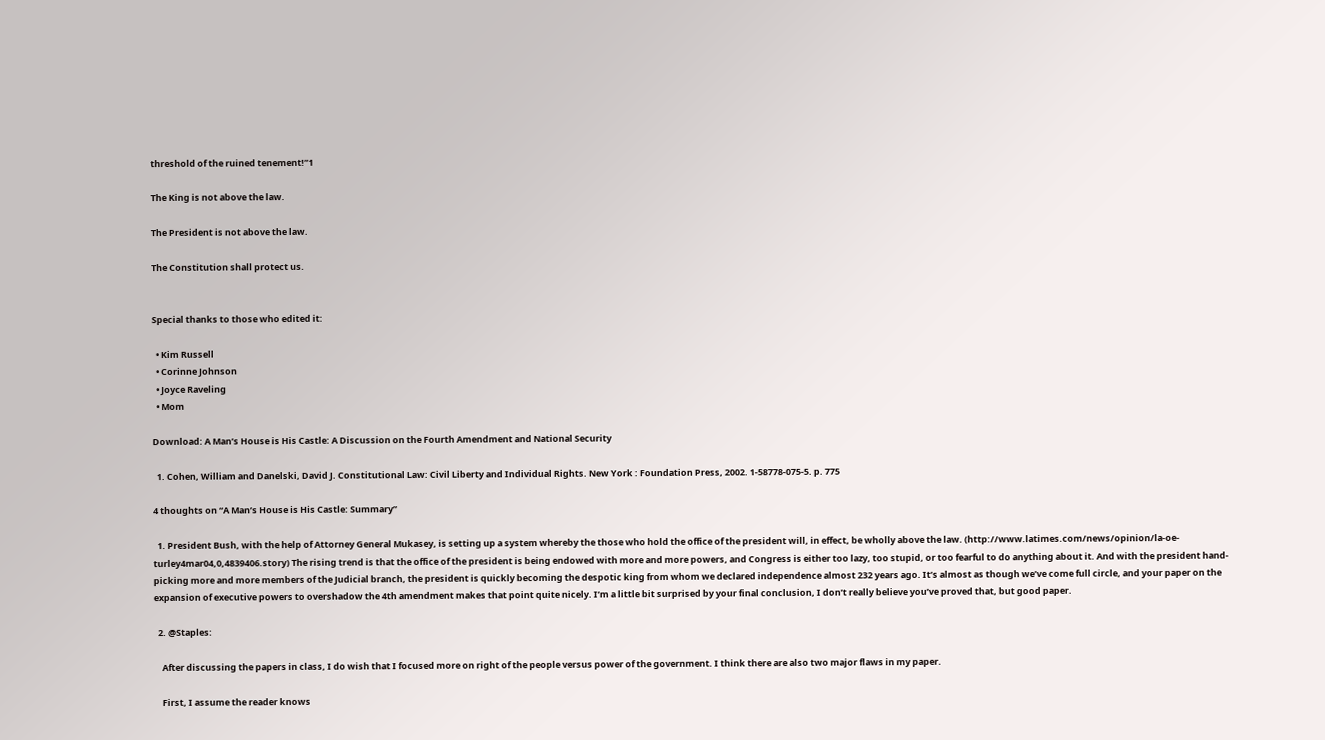threshold of the ruined tenement!”1

The King is not above the law.

The President is not above the law.

The Constitution shall protect us.


Special thanks to those who edited it:

  • Kim Russell
  • Corinne Johnson
  • Joyce Raveling
  • Mom

Download: A Man’s House is His Castle: A Discussion on the Fourth Amendment and National Security

  1. Cohen, William and Danelski, David J. Constitutional Law: Civil Liberty and Individual Rights. New York : Foundation Press, 2002. 1-58778-075-5. p. 775

4 thoughts on “A Man’s House is His Castle: Summary”

  1. President Bush, with the help of Attorney General Mukasey, is setting up a system whereby the those who hold the office of the president will, in effect, be wholly above the law. (http://www.latimes.com/news/opinion/la-oe-turley4mar04,0,4839406.story) The rising trend is that the office of the president is being endowed with more and more powers, and Congress is either too lazy, too stupid, or too fearful to do anything about it. And with the president hand-picking more and more members of the Judicial branch, the president is quickly becoming the despotic king from whom we declared independence almost 232 years ago. It’s almost as though we’ve come full circle, and your paper on the expansion of executive powers to overshadow the 4th amendment makes that point quite nicely. I’m a little bit surprised by your final conclusion, I don’t really believe you’ve proved that, but good paper.

  2. @Staples:

    After discussing the papers in class, I do wish that I focused more on right of the people versus power of the government. I think there are also two major flaws in my paper.

    First, I assume the reader knows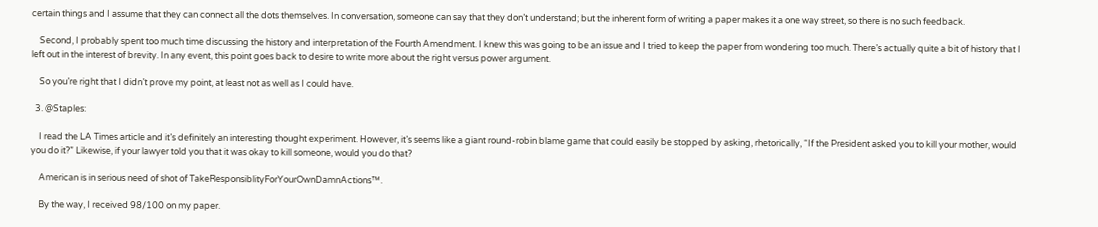certain things and I assume that they can connect all the dots themselves. In conversation, someone can say that they don’t understand; but the inherent form of writing a paper makes it a one way street, so there is no such feedback.

    Second, I probably spent too much time discussing the history and interpretation of the Fourth Amendment. I knew this was going to be an issue and I tried to keep the paper from wondering too much. There’s actually quite a bit of history that I left out in the interest of brevity. In any event, this point goes back to desire to write more about the right versus power argument.

    So you’re right that I didn’t prove my point, at least not as well as I could have.

  3. @Staples:

    I read the LA Times article and it’s definitely an interesting thought experiment. However, it’s seems like a giant round-robin blame game that could easily be stopped by asking, rhetorically, “If the President asked you to kill your mother, would you do it?” Likewise, if your lawyer told you that it was okay to kill someone, would you do that?

    American is in serious need of shot of TakeResponsiblityForYourOwnDamnActions™.

    By the way, I received 98/100 on my paper.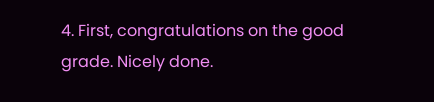4. First, congratulations on the good grade. Nicely done.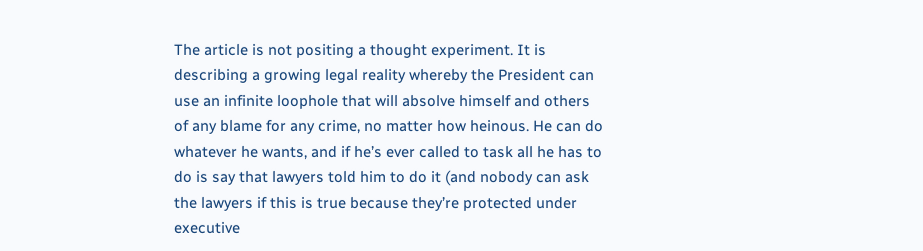The article is not positing a thought experiment. It is describing a growing legal reality whereby the President can use an infinite loophole that will absolve himself and others of any blame for any crime, no matter how heinous. He can do whatever he wants, and if he’s ever called to task all he has to do is say that lawyers told him to do it (and nobody can ask the lawyers if this is true because they’re protected under executive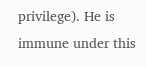privilege). He is immune under this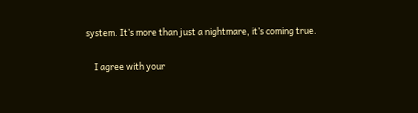system. It’s more than just a nightmare, it’s coming true.

    I agree with your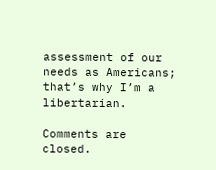assessment of our needs as Americans; that’s why I’m a libertarian.

Comments are closed.